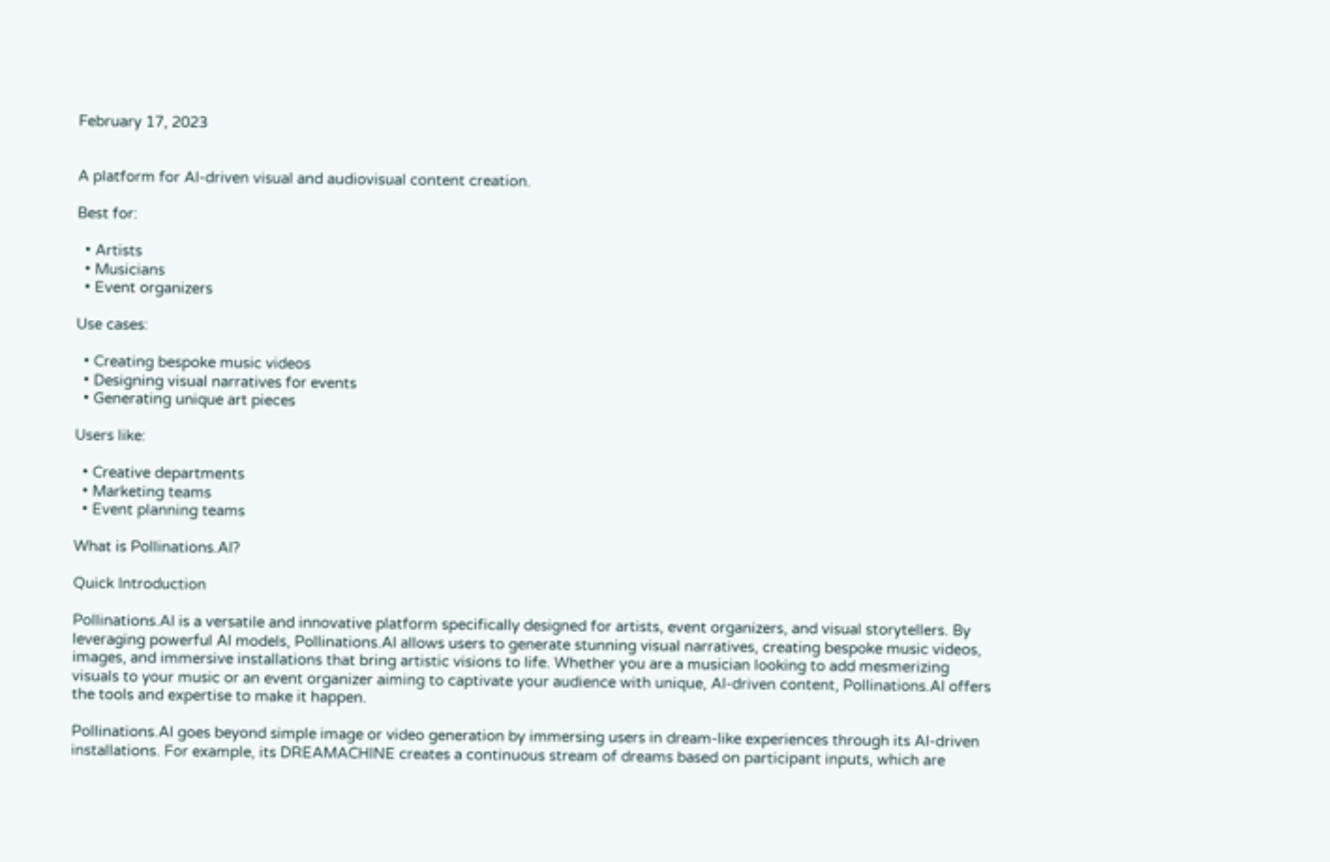February 17, 2023


A platform for AI-driven visual and audiovisual content creation.

Best for:

  • Artists
  • Musicians
  • Event organizers

Use cases:

  • Creating bespoke music videos
  • Designing visual narratives for events
  • Generating unique art pieces

Users like:

  • Creative departments
  • Marketing teams
  • Event planning teams

What is Pollinations.AI?

Quick Introduction

Pollinations.AI is a versatile and innovative platform specifically designed for artists, event organizers, and visual storytellers. By leveraging powerful AI models, Pollinations.AI allows users to generate stunning visual narratives, creating bespoke music videos, images, and immersive installations that bring artistic visions to life. Whether you are a musician looking to add mesmerizing visuals to your music or an event organizer aiming to captivate your audience with unique, AI-driven content, Pollinations.AI offers the tools and expertise to make it happen.

Pollinations.AI goes beyond simple image or video generation by immersing users in dream-like experiences through its AI-driven installations. For example, its DREAMACHINE creates a continuous stream of dreams based on participant inputs, which are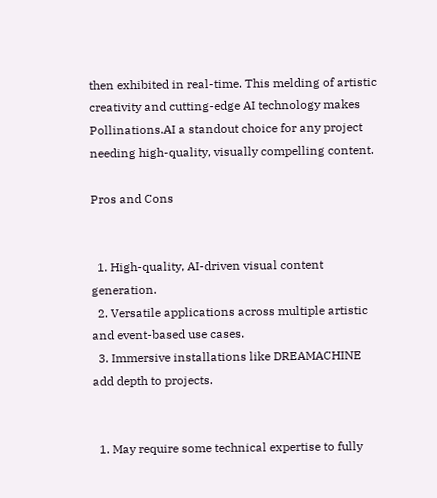then exhibited in real-time. This melding of artistic creativity and cutting-edge AI technology makes Pollinations.AI a standout choice for any project needing high-quality, visually compelling content.

Pros and Cons


  1. High-quality, AI-driven visual content generation.
  2. Versatile applications across multiple artistic and event-based use cases.
  3. Immersive installations like DREAMACHINE add depth to projects.


  1. May require some technical expertise to fully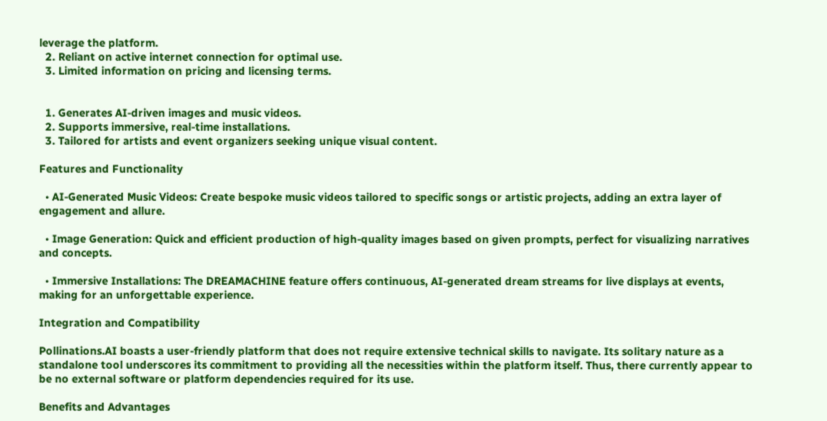leverage the platform.
  2. Reliant on active internet connection for optimal use.
  3. Limited information on pricing and licensing terms.


  1. Generates AI-driven images and music videos.
  2. Supports immersive, real-time installations.
  3. Tailored for artists and event organizers seeking unique visual content.

Features and Functionality

  • AI-Generated Music Videos: Create bespoke music videos tailored to specific songs or artistic projects, adding an extra layer of engagement and allure.

  • Image Generation: Quick and efficient production of high-quality images based on given prompts, perfect for visualizing narratives and concepts.

  • Immersive Installations: The DREAMACHINE feature offers continuous, AI-generated dream streams for live displays at events, making for an unforgettable experience.

Integration and Compatibility

Pollinations.AI boasts a user-friendly platform that does not require extensive technical skills to navigate. Its solitary nature as a standalone tool underscores its commitment to providing all the necessities within the platform itself. Thus, there currently appear to be no external software or platform dependencies required for its use.

Benefits and Advantages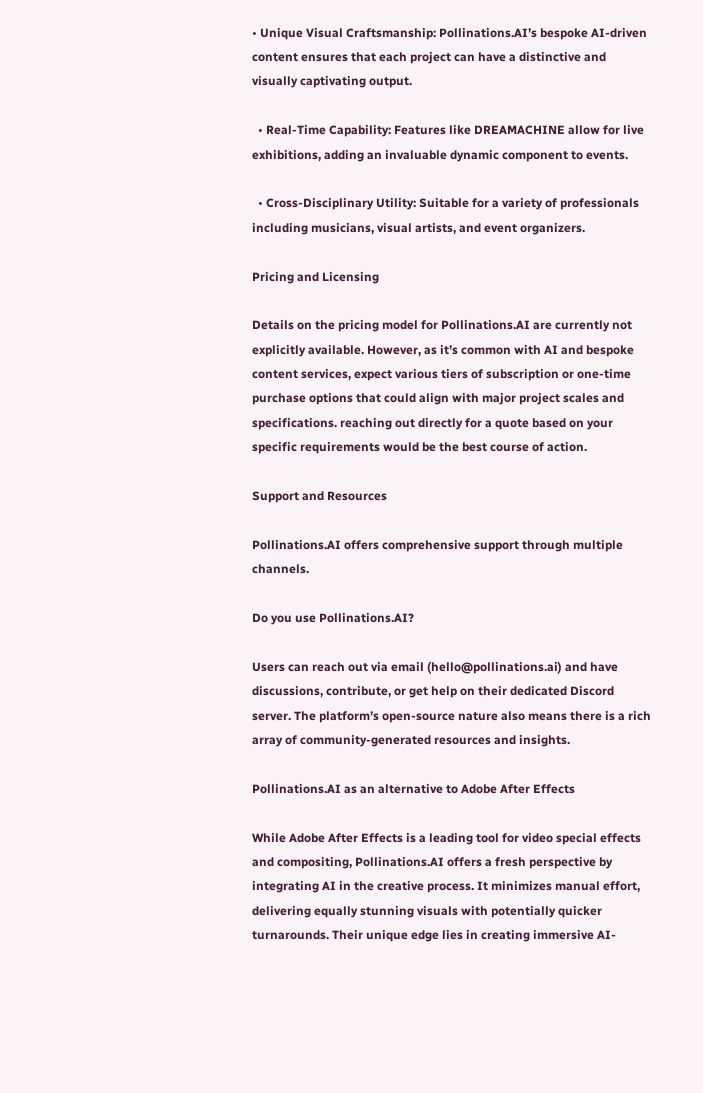• Unique Visual Craftsmanship: Pollinations.AI’s bespoke AI-driven content ensures that each project can have a distinctive and visually captivating output.

  • Real-Time Capability: Features like DREAMACHINE allow for live exhibitions, adding an invaluable dynamic component to events.

  • Cross-Disciplinary Utility: Suitable for a variety of professionals including musicians, visual artists, and event organizers.

Pricing and Licensing

Details on the pricing model for Pollinations.AI are currently not explicitly available. However, as it’s common with AI and bespoke content services, expect various tiers of subscription or one-time purchase options that could align with major project scales and specifications. reaching out directly for a quote based on your specific requirements would be the best course of action.

Support and Resources

Pollinations.AI offers comprehensive support through multiple channels.

Do you use Pollinations.AI?

Users can reach out via email (hello@pollinations.ai) and have discussions, contribute, or get help on their dedicated Discord server. The platform’s open-source nature also means there is a rich array of community-generated resources and insights.

Pollinations.AI as an alternative to Adobe After Effects

While Adobe After Effects is a leading tool for video special effects and compositing, Pollinations.AI offers a fresh perspective by integrating AI in the creative process. It minimizes manual effort, delivering equally stunning visuals with potentially quicker turnarounds. Their unique edge lies in creating immersive AI-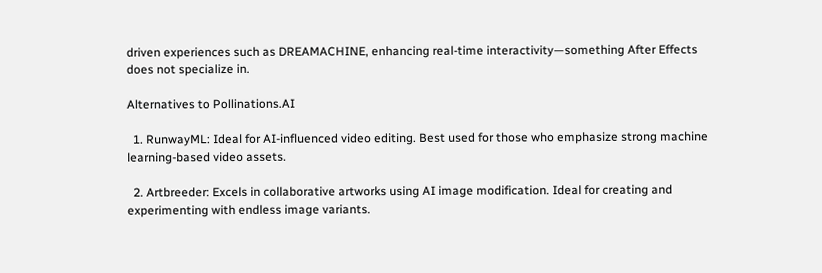driven experiences such as DREAMACHINE, enhancing real-time interactivity—something After Effects does not specialize in.

Alternatives to Pollinations.AI

  1. RunwayML: Ideal for AI-influenced video editing. Best used for those who emphasize strong machine learning-based video assets.

  2. Artbreeder: Excels in collaborative artworks using AI image modification. Ideal for creating and experimenting with endless image variants.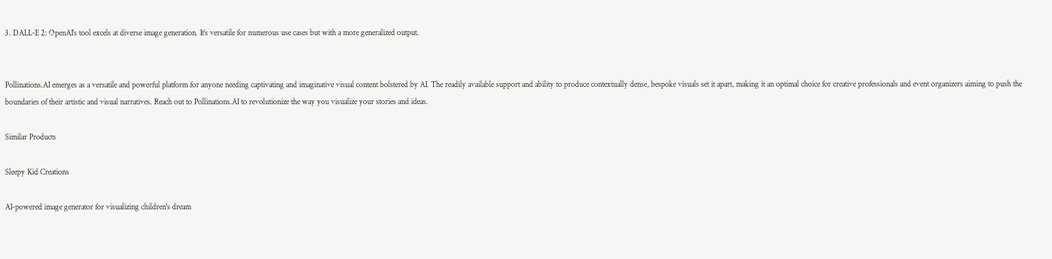3. DALL-E 2: OpenAI’s tool excels at diverse image generation. It’s versatile for numerous use cases but with a more generalized output.


Pollinations.AI emerges as a versatile and powerful platform for anyone needing captivating and imaginative visual content bolstered by AI. The readily available support and ability to produce contextually dense, bespoke visuals set it apart, making it an optimal choice for creative professionals and event organizers aiming to push the boundaries of their artistic and visual narratives. Reach out to Pollinations.AI to revolutionize the way you visualize your stories and ideas.

Similar Products

Sleepy Kid Creations

AI-powered image generator for visualizing children's dream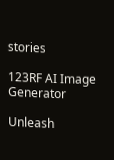stories

123RF AI Image Generator

Unleash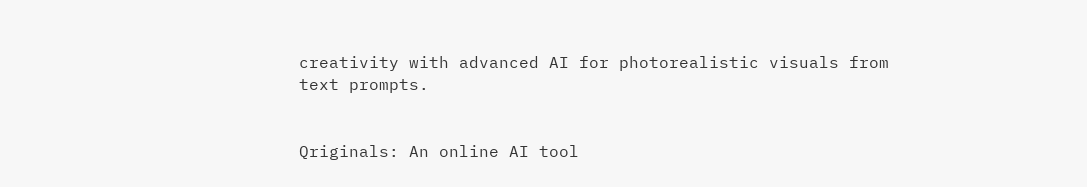creativity with advanced AI for photorealistic visuals from text prompts.


Qriginals: An online AI tool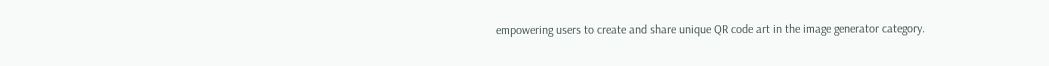empowering users to create and share unique QR code art in the image generator category.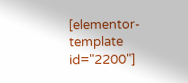[elementor-template id="2200"]